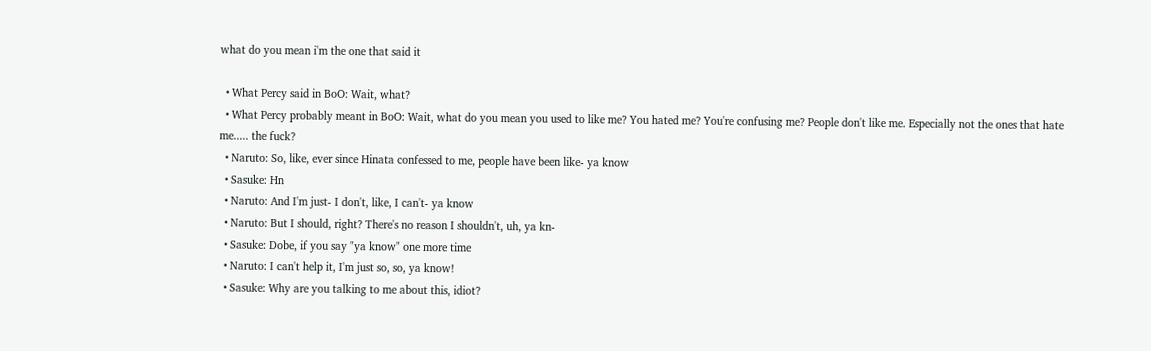what do you mean i'm the one that said it

  • What Percy said in BoO: Wait, what?
  • What Percy probably meant in BoO: Wait, what do you mean you used to like me? You hated me? You're confusing me? People don't like me. Especially not the ones that hate me..... the fuck?
  • Naruto: So, like, ever since Hinata confessed to me, people have been like- ya know
  • Sasuke: Hn
  • Naruto: And I'm just- I don't, like, I can't- ya know
  • Naruto: But I should, right? There's no reason I shouldn't, uh, ya kn-
  • Sasuke: Dobe, if you say "ya know" one more time
  • Naruto: I can't help it, I'm just so, so, ya know!
  • Sasuke: Why are you talking to me about this, idiot?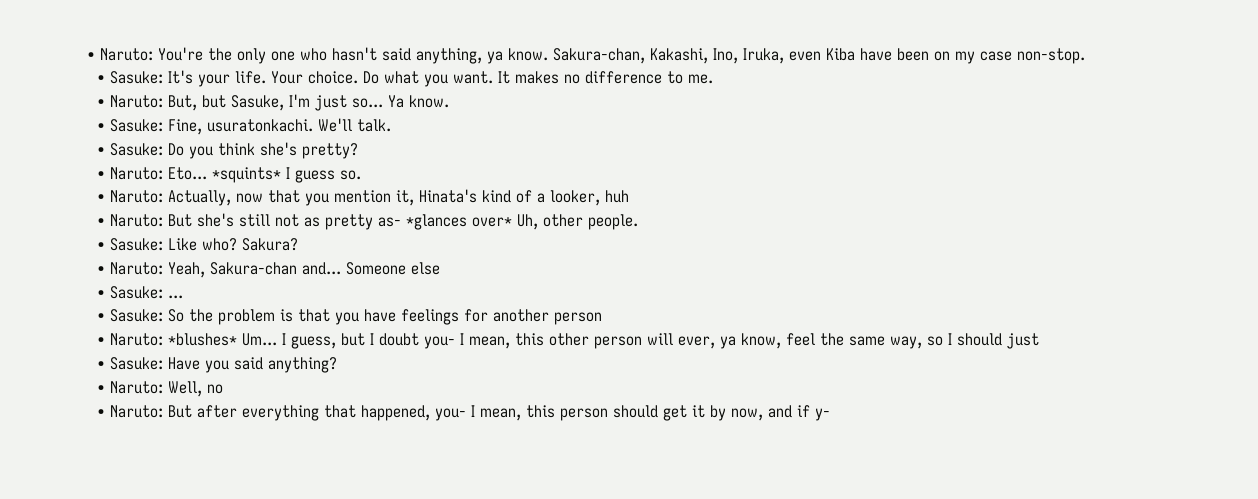• Naruto: You're the only one who hasn't said anything, ya know. Sakura-chan, Kakashi, Ino, Iruka, even Kiba have been on my case non-stop.
  • Sasuke: It's your life. Your choice. Do what you want. It makes no difference to me.
  • Naruto: But, but Sasuke, I'm just so... Ya know.
  • Sasuke: Fine, usuratonkachi. We'll talk.
  • Sasuke: Do you think she's pretty?
  • Naruto: Eto... *squints* I guess so.
  • Naruto: Actually, now that you mention it, Hinata's kind of a looker, huh
  • Naruto: But she's still not as pretty as- *glances over* Uh, other people.
  • Sasuke: Like who? Sakura?
  • Naruto: Yeah, Sakura-chan and... Someone else
  • Sasuke: ...
  • Sasuke: So the problem is that you have feelings for another person
  • Naruto: *blushes* Um... I guess, but I doubt you- I mean, this other person will ever, ya know, feel the same way, so I should just
  • Sasuke: Have you said anything?
  • Naruto: Well, no
  • Naruto: But after everything that happened, you- I mean, this person should get it by now, and if y-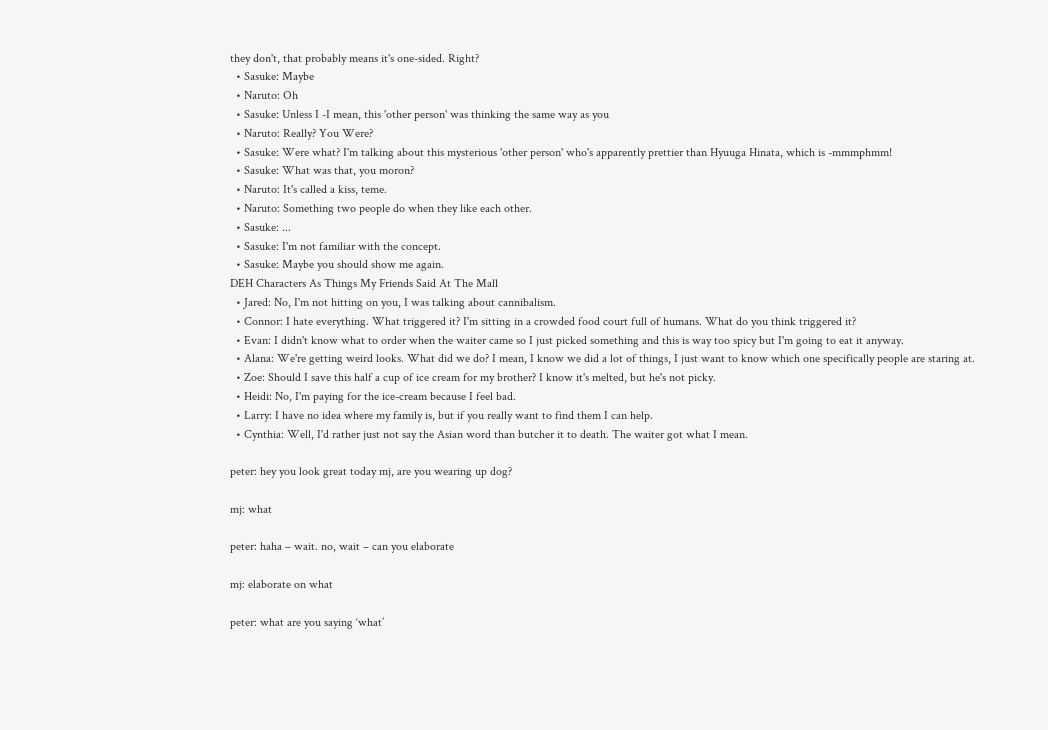they don't, that probably means it's one-sided. Right?
  • Sasuke: Maybe
  • Naruto: Oh
  • Sasuke: Unless I -I mean, this 'other person' was thinking the same way as you
  • Naruto: Really? You Were?
  • Sasuke: Were what? I'm talking about this mysterious 'other person' who's apparently prettier than Hyuuga Hinata, which is -mmmphmm!
  • Sasuke: What was that, you moron?
  • Naruto: It's called a kiss, teme.
  • Naruto: Something two people do when they like each other.
  • Sasuke: ...
  • Sasuke: I'm not familiar with the concept.
  • Sasuke: Maybe you should show me again.
DEH Characters As Things My Friends Said At The Mall
  • Jared: No, I'm not hitting on you, I was talking about cannibalism.
  • Connor: I hate everything. What triggered it? I'm sitting in a crowded food court full of humans. What do you think triggered it?
  • Evan: I didn't know what to order when the waiter came so I just picked something and this is way too spicy but I'm going to eat it anyway.
  • Alana: We're getting weird looks. What did we do? I mean, I know we did a lot of things, I just want to know which one specifically people are staring at.
  • Zoe: Should I save this half a cup of ice cream for my brother? I know it's melted, but he's not picky.
  • Heidi: No, I'm paying for the ice-cream because I feel bad.
  • Larry: I have no idea where my family is, but if you really want to find them I can help.
  • Cynthia: Well, I'd rather just not say the Asian word than butcher it to death. The waiter got what I mean.

peter: hey you look great today mj, are you wearing up dog?

mj: what

peter: haha – wait. no, wait – can you elaborate

mj: elaborate on what

peter: what are you saying ‘what’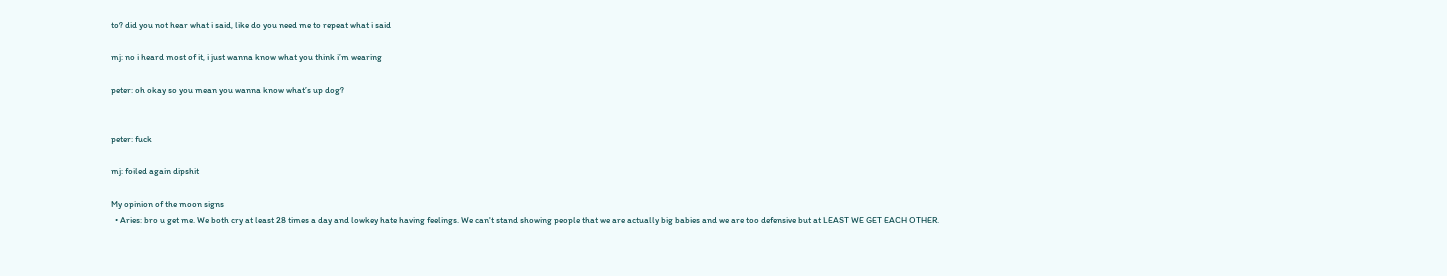to? did you not hear what i said, like do you need me to repeat what i said

mj: no i heard most of it, i just wanna know what you think i’m wearing

peter: oh okay so you mean you wanna know what’s up dog?


peter: fuck

mj: foiled again dipshit

My opinion of the moon signs
  • Aries: bro u get me. We both cry at least 28 times a day and lowkey hate having feelings. We can't stand showing people that we are actually big babies and we are too defensive but at LEAST WE GET EACH OTHER.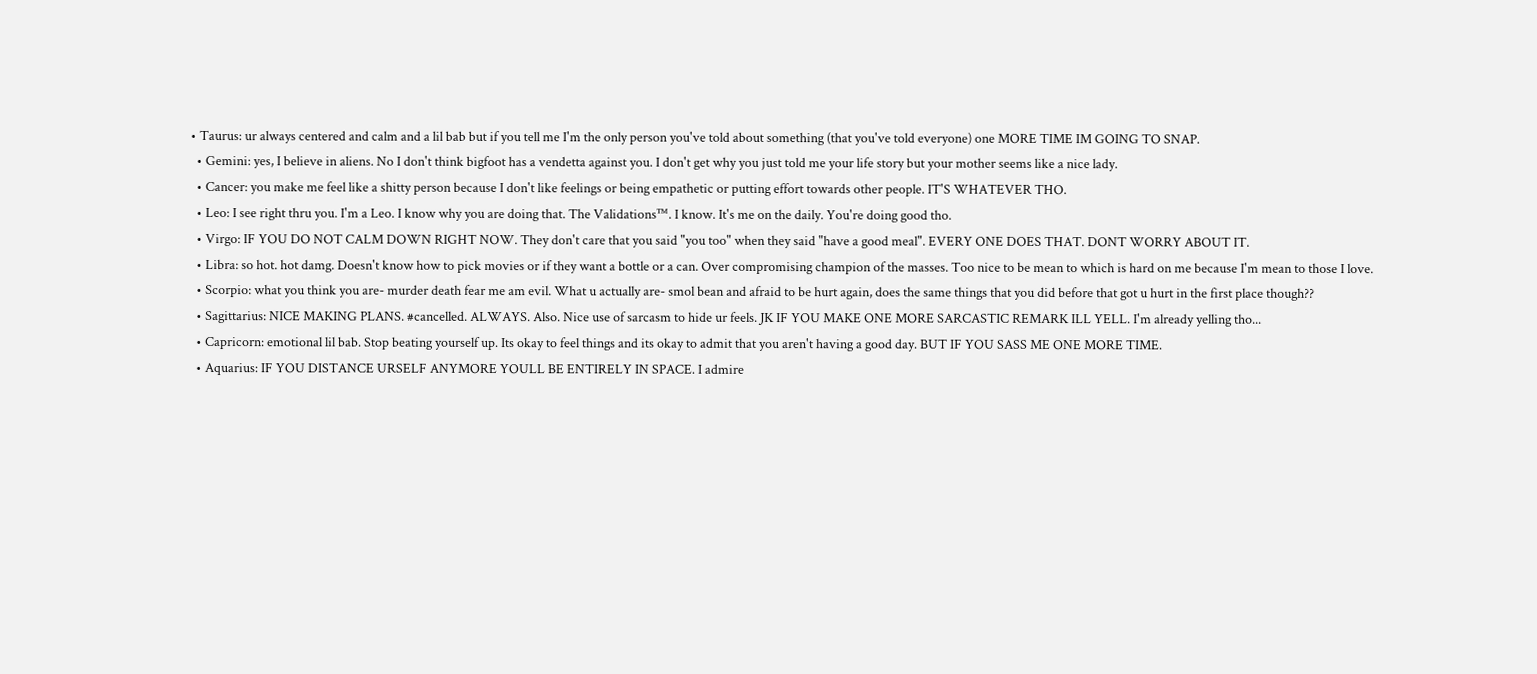• Taurus: ur always centered and calm and a lil bab but if you tell me I'm the only person you've told about something (that you've told everyone) one MORE TIME IM GOING TO SNAP.
  • Gemini: yes, I believe in aliens. No I don't think bigfoot has a vendetta against you. I don't get why you just told me your life story but your mother seems like a nice lady.
  • Cancer: you make me feel like a shitty person because I don't like feelings or being empathetic or putting effort towards other people. IT'S WHATEVER THO.
  • Leo: I see right thru you. I'm a Leo. I know why you are doing that. The Validations™. I know. It's me on the daily. You're doing good tho.
  • Virgo: IF YOU DO NOT CALM DOWN RIGHT NOW. They don't care that you said "you too" when they said "have a good meal". EVERY ONE DOES THAT. DONT WORRY ABOUT IT.
  • Libra: so hot. hot damg. Doesn't know how to pick movies or if they want a bottle or a can. Over compromising champion of the masses. Too nice to be mean to which is hard on me because I'm mean to those I love.
  • Scorpio: what you think you are- murder death fear me am evil. What u actually are- smol bean and afraid to be hurt again, does the same things that you did before that got u hurt in the first place though??
  • Sagittarius: NICE MAKING PLANS. #cancelled. ALWAYS. Also. Nice use of sarcasm to hide ur feels. JK IF YOU MAKE ONE MORE SARCASTIC REMARK ILL YELL. I'm already yelling tho...
  • Capricorn: emotional lil bab. Stop beating yourself up. Its okay to feel things and its okay to admit that you aren't having a good day. BUT IF YOU SASS ME ONE MORE TIME.
  • Aquarius: IF YOU DISTANCE URSELF ANYMORE YOULL BE ENTIRELY IN SPACE. I admire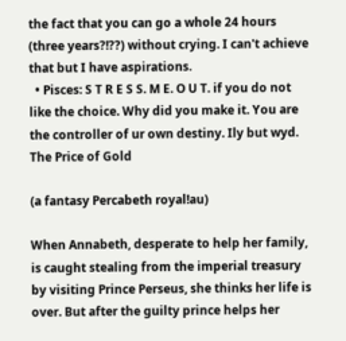the fact that you can go a whole 24 hours (three years?!??) without crying. I can't achieve that but I have aspirations.
  • Pisces: S T R E S S. M E. O U T. if you do not like the choice. Why did you make it. You are the controller of ur own destiny. Ily but wyd.
The Price of Gold

(a fantasy Percabeth royal!au)

When Annabeth, desperate to help her family, is caught stealing from the imperial treasury by visiting Prince Perseus, she thinks her life is over. But after the guilty prince helps her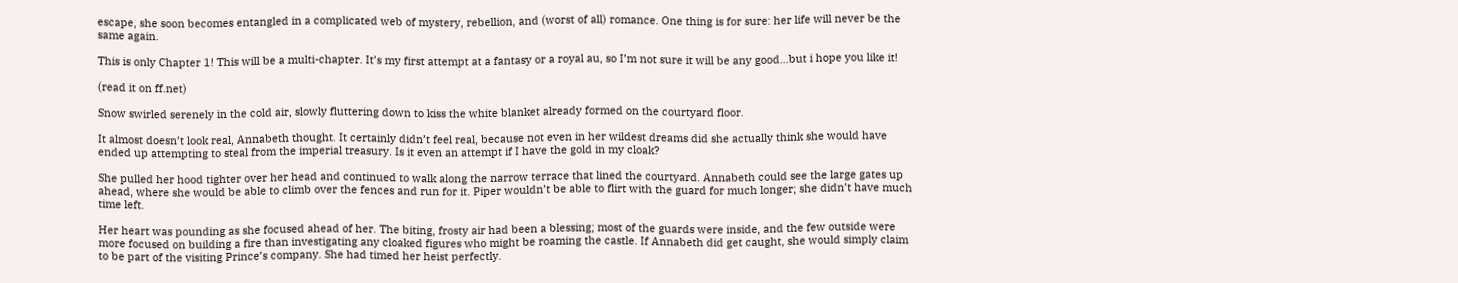escape, she soon becomes entangled in a complicated web of mystery, rebellion, and (worst of all) romance. One thing is for sure: her life will never be the same again.

This is only Chapter 1! This will be a multi-chapter. It’s my first attempt at a fantasy or a royal au, so I’m not sure it will be any good…but i hope you like it!

(read it on ff.net)

Snow swirled serenely in the cold air, slowly fluttering down to kiss the white blanket already formed on the courtyard floor.

It almost doesn’t look real, Annabeth thought. It certainly didn’t feel real, because not even in her wildest dreams did she actually think she would have ended up attempting to steal from the imperial treasury. Is it even an attempt if I have the gold in my cloak?

She pulled her hood tighter over her head and continued to walk along the narrow terrace that lined the courtyard. Annabeth could see the large gates up ahead, where she would be able to climb over the fences and run for it. Piper wouldn’t be able to flirt with the guard for much longer; she didn’t have much time left.

Her heart was pounding as she focused ahead of her. The biting, frosty air had been a blessing; most of the guards were inside, and the few outside were more focused on building a fire than investigating any cloaked figures who might be roaming the castle. If Annabeth did get caught, she would simply claim to be part of the visiting Prince’s company. She had timed her heist perfectly.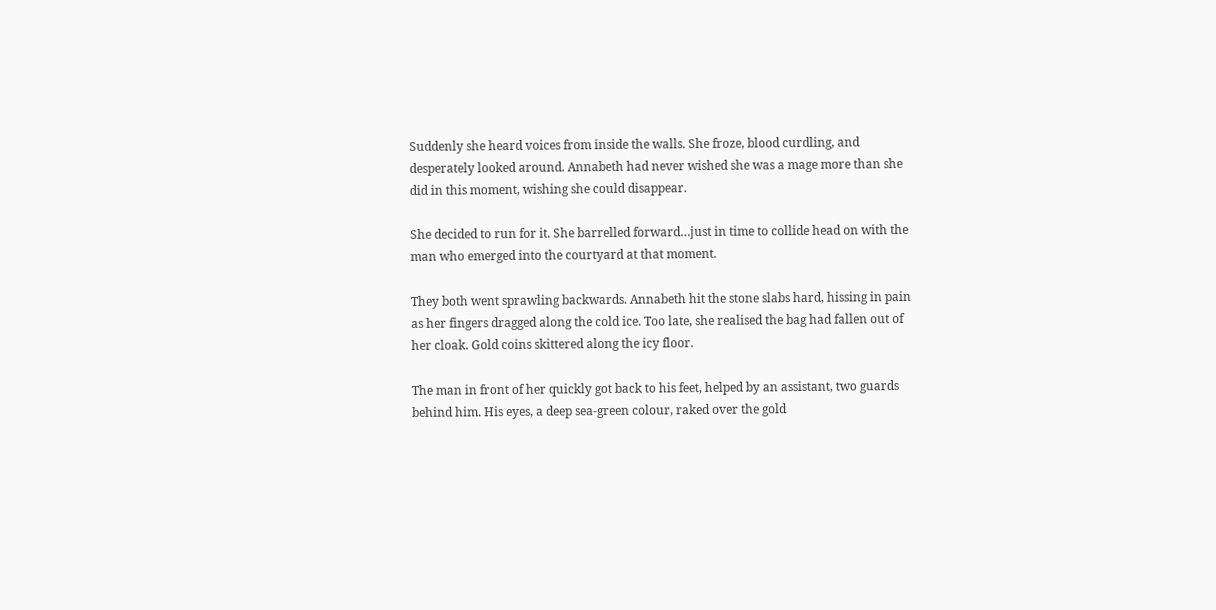Suddenly she heard voices from inside the walls. She froze, blood curdling, and desperately looked around. Annabeth had never wished she was a mage more than she did in this moment, wishing she could disappear.

She decided to run for it. She barrelled forward…just in time to collide head on with the man who emerged into the courtyard at that moment.

They both went sprawling backwards. Annabeth hit the stone slabs hard, hissing in pain as her fingers dragged along the cold ice. Too late, she realised the bag had fallen out of her cloak. Gold coins skittered along the icy floor.

The man in front of her quickly got back to his feet, helped by an assistant, two guards behind him. His eyes, a deep sea-green colour, raked over the gold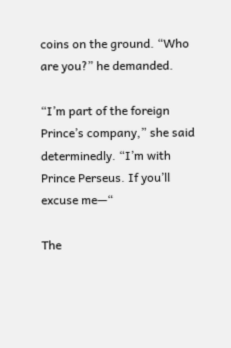coins on the ground. “Who are you?” he demanded.

“I’m part of the foreign Prince’s company,” she said determinedly. “I’m with Prince Perseus. If you’ll excuse me—“

The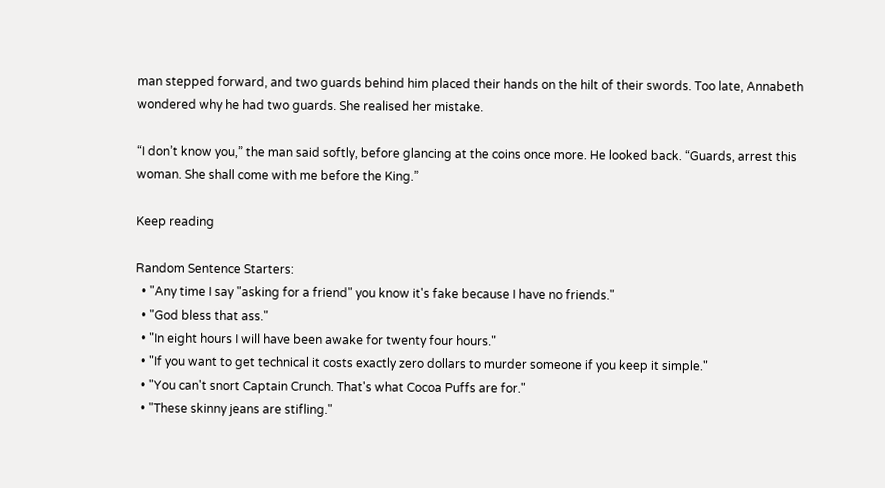man stepped forward, and two guards behind him placed their hands on the hilt of their swords. Too late, Annabeth wondered why he had two guards. She realised her mistake.

“I don’t know you,” the man said softly, before glancing at the coins once more. He looked back. “Guards, arrest this woman. She shall come with me before the King.”

Keep reading

Random Sentence Starters:
  • "Any time I say "asking for a friend" you know it's fake because I have no friends."
  • "God bless that ass."
  • "In eight hours I will have been awake for twenty four hours."
  • "If you want to get technical it costs exactly zero dollars to murder someone if you keep it simple."
  • "You can't snort Captain Crunch. That's what Cocoa Puffs are for."
  • "These skinny jeans are stifling."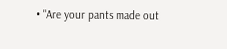• "Are your pants made out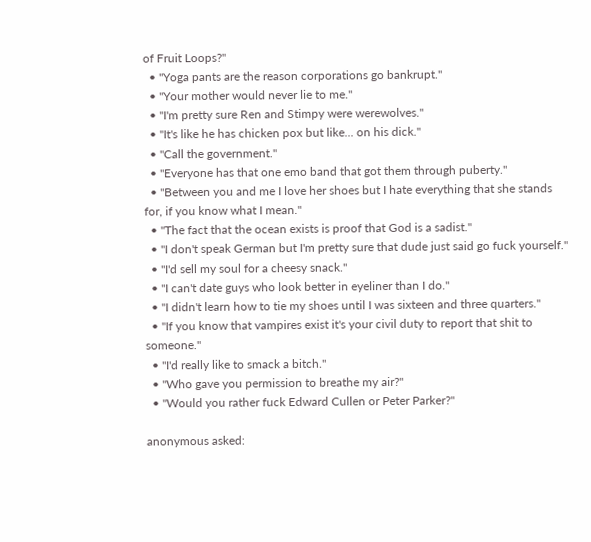of Fruit Loops?"
  • "Yoga pants are the reason corporations go bankrupt."
  • "Your mother would never lie to me."
  • "I'm pretty sure Ren and Stimpy were werewolves."
  • "It's like he has chicken pox but like... on his dick."
  • "Call the government."
  • "Everyone has that one emo band that got them through puberty."
  • "Between you and me I love her shoes but I hate everything that she stands for, if you know what I mean."
  • "The fact that the ocean exists is proof that God is a sadist."
  • "I don't speak German but I'm pretty sure that dude just said go fuck yourself."
  • "I'd sell my soul for a cheesy snack."
  • "I can't date guys who look better in eyeliner than I do."
  • "I didn't learn how to tie my shoes until I was sixteen and three quarters."
  • "If you know that vampires exist it's your civil duty to report that shit to someone."
  • "I'd really like to smack a bitch."
  • "Who gave you permission to breathe my air?"
  • "Would you rather fuck Edward Cullen or Peter Parker?"

anonymous asked: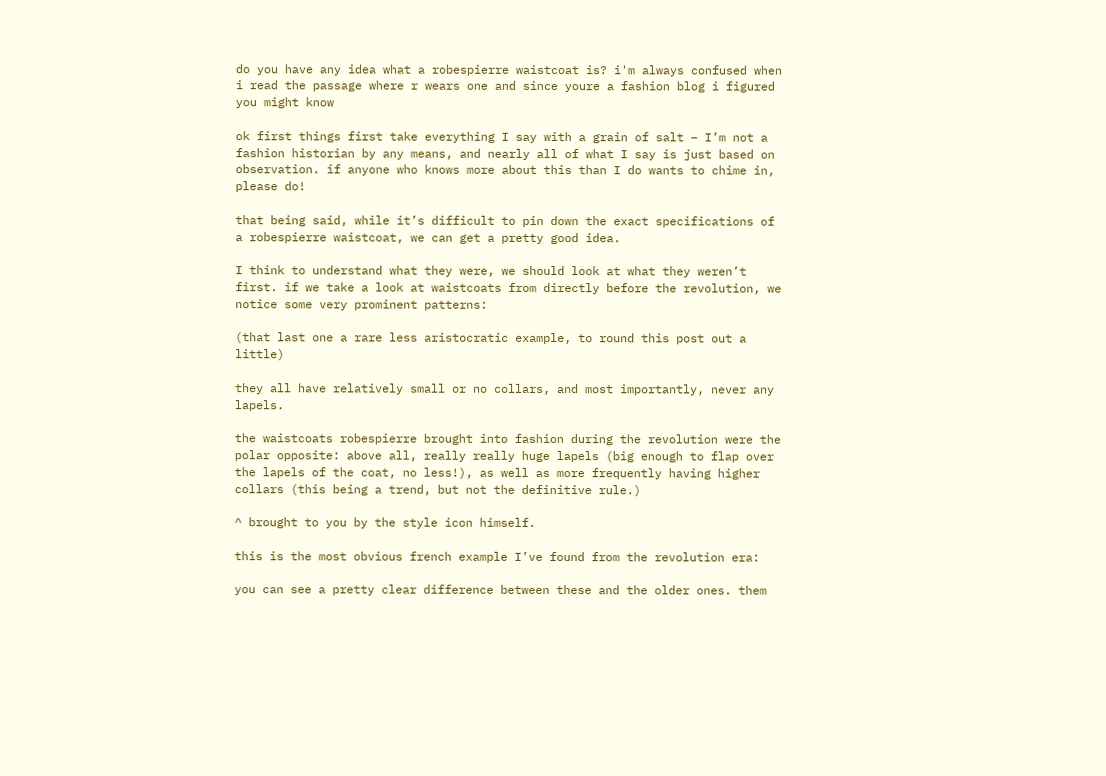do you have any idea what a robespierre waistcoat is? i'm always confused when i read the passage where r wears one and since youre a fashion blog i figured you might know

ok first things first take everything I say with a grain of salt – I’m not a fashion historian by any means, and nearly all of what I say is just based on observation. if anyone who knows more about this than I do wants to chime in, please do!

that being said, while it’s difficult to pin down the exact specifications of a robespierre waistcoat, we can get a pretty good idea.

I think to understand what they were, we should look at what they weren’t first. if we take a look at waistcoats from directly before the revolution, we notice some very prominent patterns:

(that last one a rare less aristocratic example, to round this post out a little)

they all have relatively small or no collars, and most importantly, never any lapels.

the waistcoats robespierre brought into fashion during the revolution were the polar opposite: above all, really really huge lapels (big enough to flap over the lapels of the coat, no less!), as well as more frequently having higher collars (this being a trend, but not the definitive rule.)

^ brought to you by the style icon himself.

this is the most obvious french example I’ve found from the revolution era:

you can see a pretty clear difference between these and the older ones. them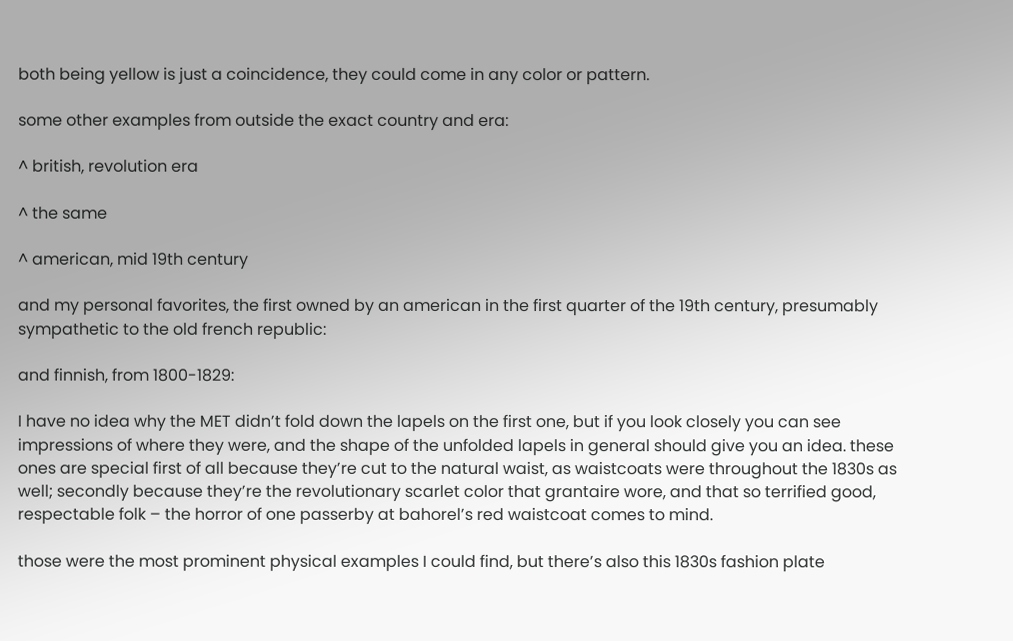both being yellow is just a coincidence, they could come in any color or pattern.

some other examples from outside the exact country and era:

^ british, revolution era

^ the same

^ american, mid 19th century

and my personal favorites, the first owned by an american in the first quarter of the 19th century, presumably sympathetic to the old french republic:

and finnish, from 1800-1829:

I have no idea why the MET didn’t fold down the lapels on the first one, but if you look closely you can see impressions of where they were, and the shape of the unfolded lapels in general should give you an idea. these ones are special first of all because they’re cut to the natural waist, as waistcoats were throughout the 1830s as well; secondly because they’re the revolutionary scarlet color that grantaire wore, and that so terrified good, respectable folk – the horror of one passerby at bahorel’s red waistcoat comes to mind.

those were the most prominent physical examples I could find, but there’s also this 1830s fashion plate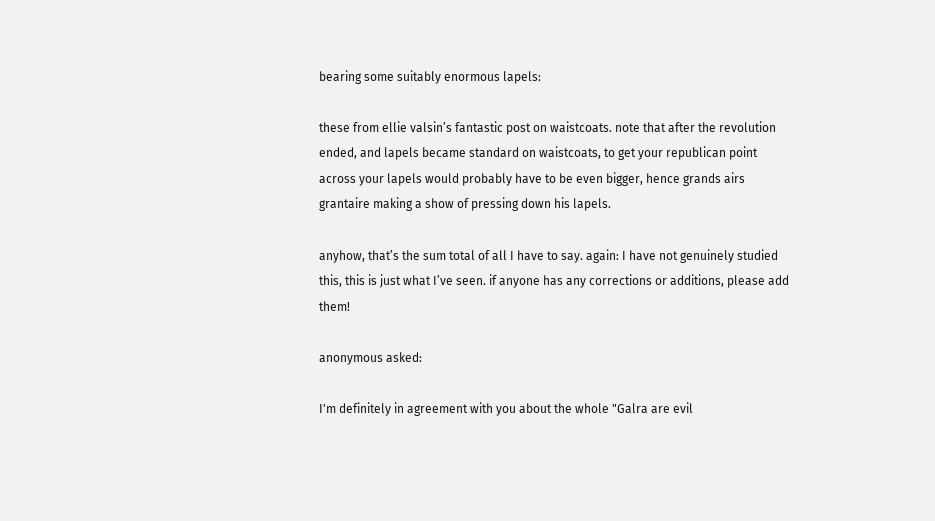bearing some suitably enormous lapels:

these from ellie valsin’s fantastic post on waistcoats. note that after the revolution ended, and lapels became standard on waistcoats, to get your republican point across your lapels would probably have to be even bigger, hence grands airs grantaire making a show of pressing down his lapels.

anyhow, that’s the sum total of all I have to say. again: I have not genuinely studied this, this is just what I’ve seen. if anyone has any corrections or additions, please add them!

anonymous asked:

I'm definitely in agreement with you about the whole "Galra are evil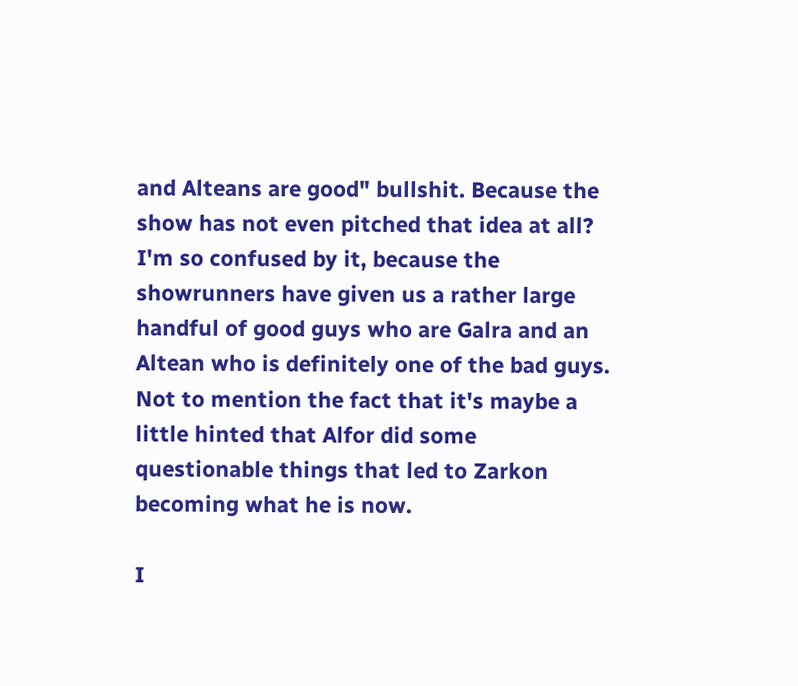and Alteans are good" bullshit. Because the show has not even pitched that idea at all? I'm so confused by it, because the showrunners have given us a rather large handful of good guys who are Galra and an Altean who is definitely one of the bad guys. Not to mention the fact that it's maybe a little hinted that Alfor did some questionable things that led to Zarkon becoming what he is now.

I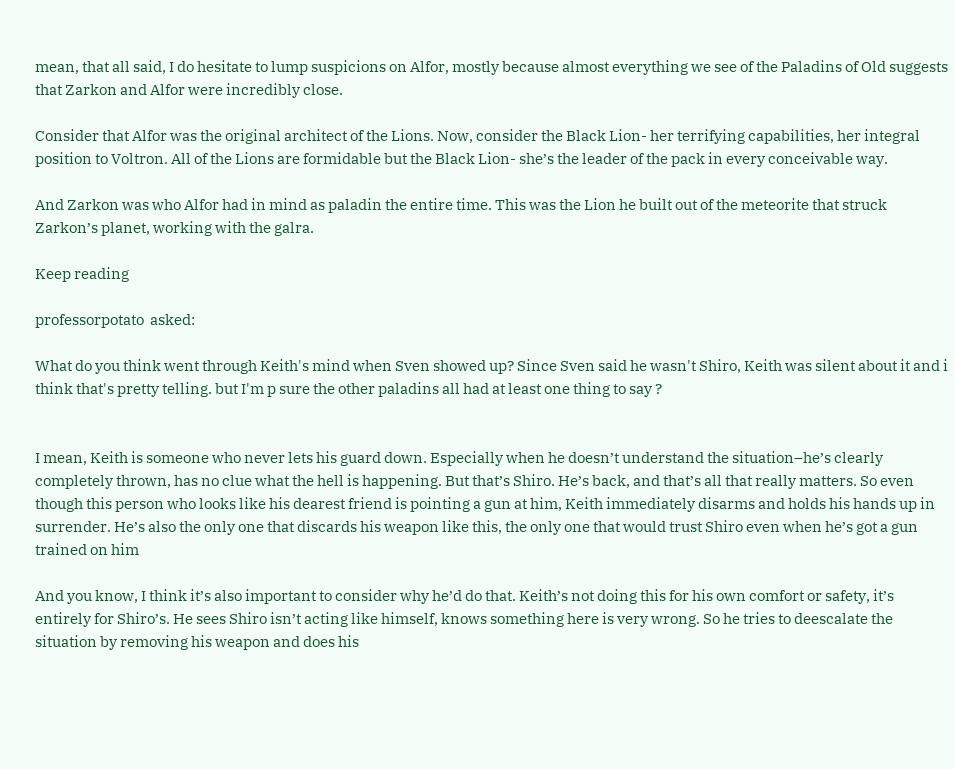mean, that all said, I do hesitate to lump suspicions on Alfor, mostly because almost everything we see of the Paladins of Old suggests that Zarkon and Alfor were incredibly close.

Consider that Alfor was the original architect of the Lions. Now, consider the Black Lion- her terrifying capabilities, her integral position to Voltron. All of the Lions are formidable but the Black Lion- she’s the leader of the pack in every conceivable way.

And Zarkon was who Alfor had in mind as paladin the entire time. This was the Lion he built out of the meteorite that struck Zarkon’s planet, working with the galra.

Keep reading

professorpotato  asked:

What do you think went through Keith's mind when Sven showed up? Since Sven said he wasn't Shiro, Keith was silent about it and i think that's pretty telling. but I'm p sure the other paladins all had at least one thing to say ?


I mean, Keith is someone who never lets his guard down. Especially when he doesn’t understand the situation–he’s clearly completely thrown, has no clue what the hell is happening. But that’s Shiro. He’s back, and that’s all that really matters. So even though this person who looks like his dearest friend is pointing a gun at him, Keith immediately disarms and holds his hands up in surrender. He’s also the only one that discards his weapon like this, the only one that would trust Shiro even when he’s got a gun trained on him

And you know, I think it’s also important to consider why he’d do that. Keith’s not doing this for his own comfort or safety, it’s entirely for Shiro’s. He sees Shiro isn’t acting like himself, knows something here is very wrong. So he tries to deescalate the situation by removing his weapon and does his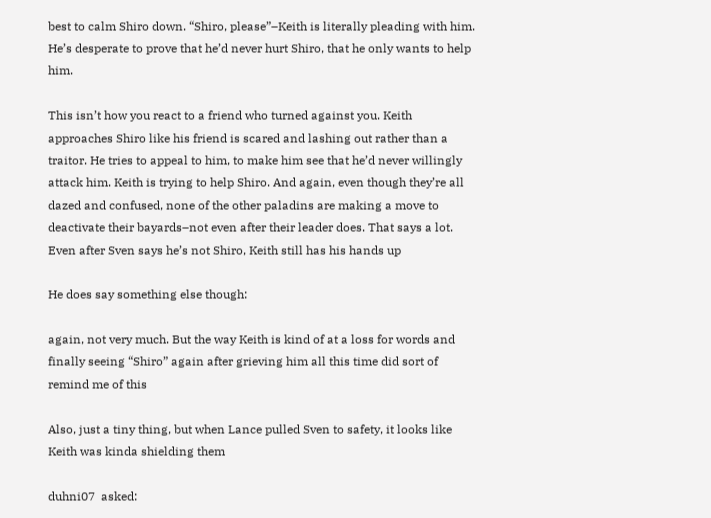best to calm Shiro down. “Shiro, please”–Keith is literally pleading with him. He’s desperate to prove that he’d never hurt Shiro, that he only wants to help him.

This isn’t how you react to a friend who turned against you. Keith approaches Shiro like his friend is scared and lashing out rather than a traitor. He tries to appeal to him, to make him see that he’d never willingly attack him. Keith is trying to help Shiro. And again, even though they’re all dazed and confused, none of the other paladins are making a move to deactivate their bayards–not even after their leader does. That says a lot. Even after Sven says he’s not Shiro, Keith still has his hands up

He does say something else though:

again, not very much. But the way Keith is kind of at a loss for words and finally seeing “Shiro” again after grieving him all this time did sort of remind me of this

Also, just a tiny thing, but when Lance pulled Sven to safety, it looks like Keith was kinda shielding them

duhni07  asked: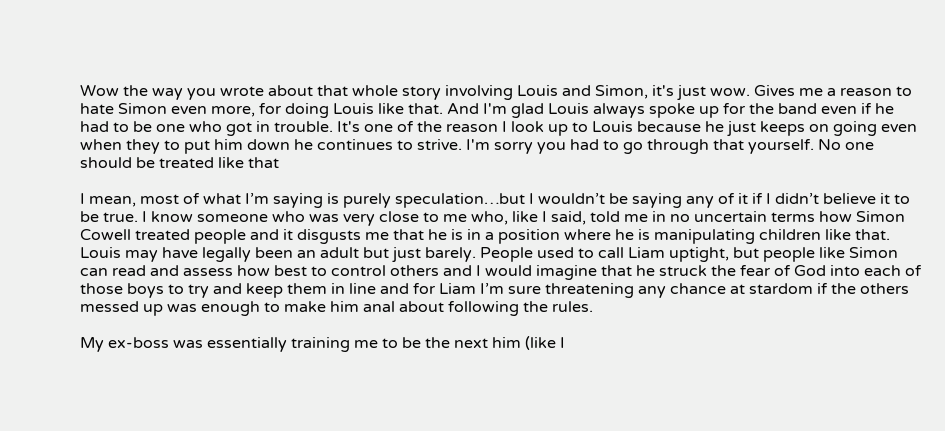Wow the way you wrote about that whole story involving Louis and Simon, it's just wow. Gives me a reason to hate Simon even more, for doing Louis like that. And I'm glad Louis always spoke up for the band even if he had to be one who got in trouble. It's one of the reason I look up to Louis because he just keeps on going even when they to put him down he continues to strive. I'm sorry you had to go through that yourself. No one should be treated like that

I mean, most of what I’m saying is purely speculation…but I wouldn’t be saying any of it if I didn’t believe it to be true. I know someone who was very close to me who, like I said, told me in no uncertain terms how Simon Cowell treated people and it disgusts me that he is in a position where he is manipulating children like that. Louis may have legally been an adult but just barely. People used to call Liam uptight, but people like Simon can read and assess how best to control others and I would imagine that he struck the fear of God into each of those boys to try and keep them in line and for Liam I’m sure threatening any chance at stardom if the others messed up was enough to make him anal about following the rules.

My ex-boss was essentially training me to be the next him (like I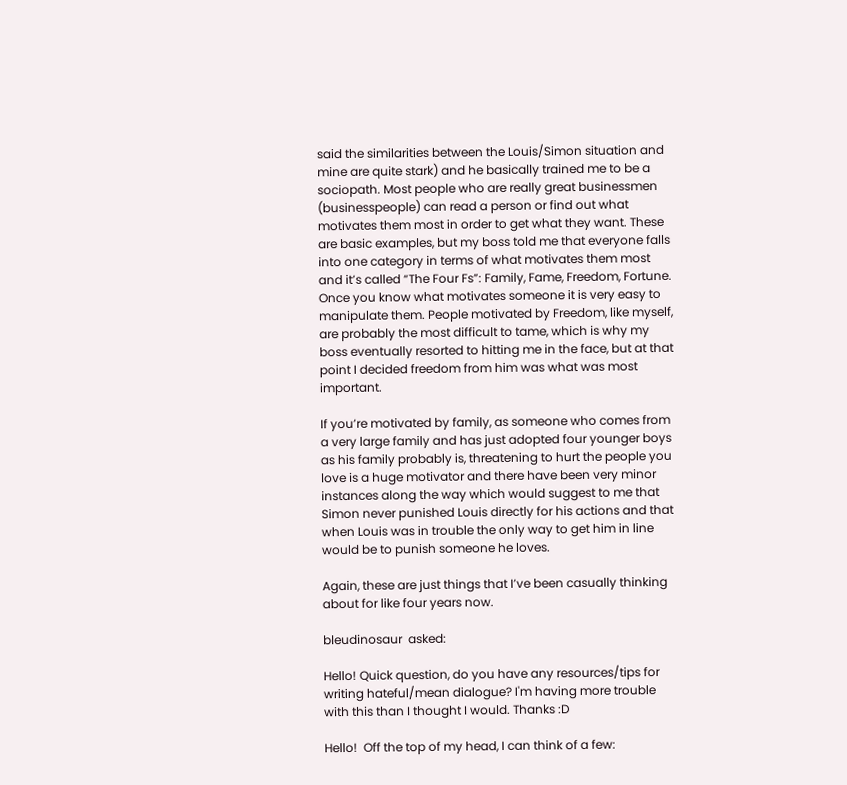said the similarities between the Louis/Simon situation and mine are quite stark) and he basically trained me to be a sociopath. Most people who are really great businessmen (businesspeople) can read a person or find out what motivates them most in order to get what they want. These are basic examples, but my boss told me that everyone falls into one category in terms of what motivates them most and it’s called “The Four Fs”: Family, Fame, Freedom, Fortune. Once you know what motivates someone it is very easy to manipulate them. People motivated by Freedom, like myself, are probably the most difficult to tame, which is why my boss eventually resorted to hitting me in the face, but at that point I decided freedom from him was what was most important.

If you’re motivated by family, as someone who comes from a very large family and has just adopted four younger boys as his family probably is, threatening to hurt the people you love is a huge motivator and there have been very minor instances along the way which would suggest to me that Simon never punished Louis directly for his actions and that when Louis was in trouble the only way to get him in line would be to punish someone he loves.

Again, these are just things that I’ve been casually thinking about for like four years now.

bleudinosaur  asked:

Hello! Quick question, do you have any resources/tips for writing hateful/mean dialogue? I'm having more trouble with this than I thought I would. Thanks :D

Hello!  Off the top of my head, I can think of a few: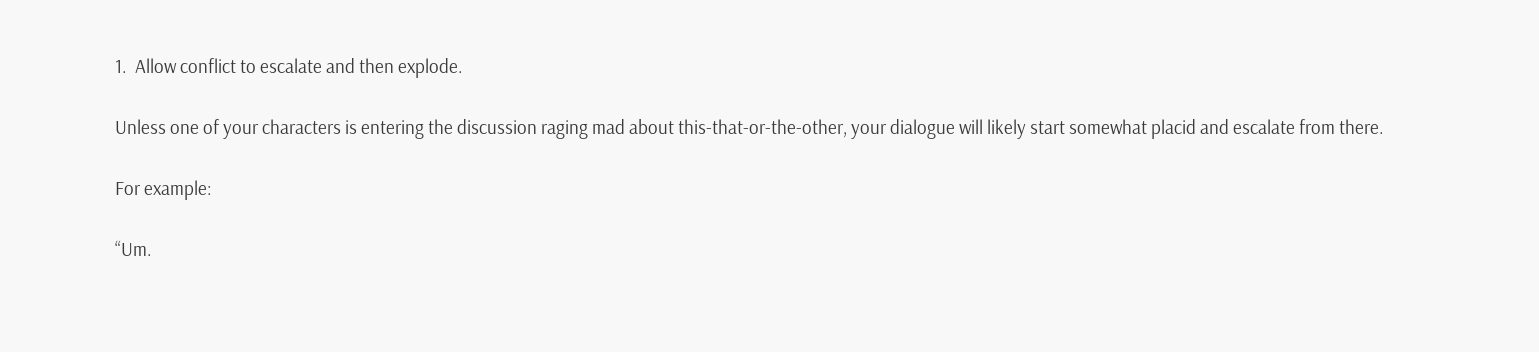1.  Allow conflict to escalate and then explode.

Unless one of your characters is entering the discussion raging mad about this-that-or-the-other, your dialogue will likely start somewhat placid and escalate from there.

For example:

“Um.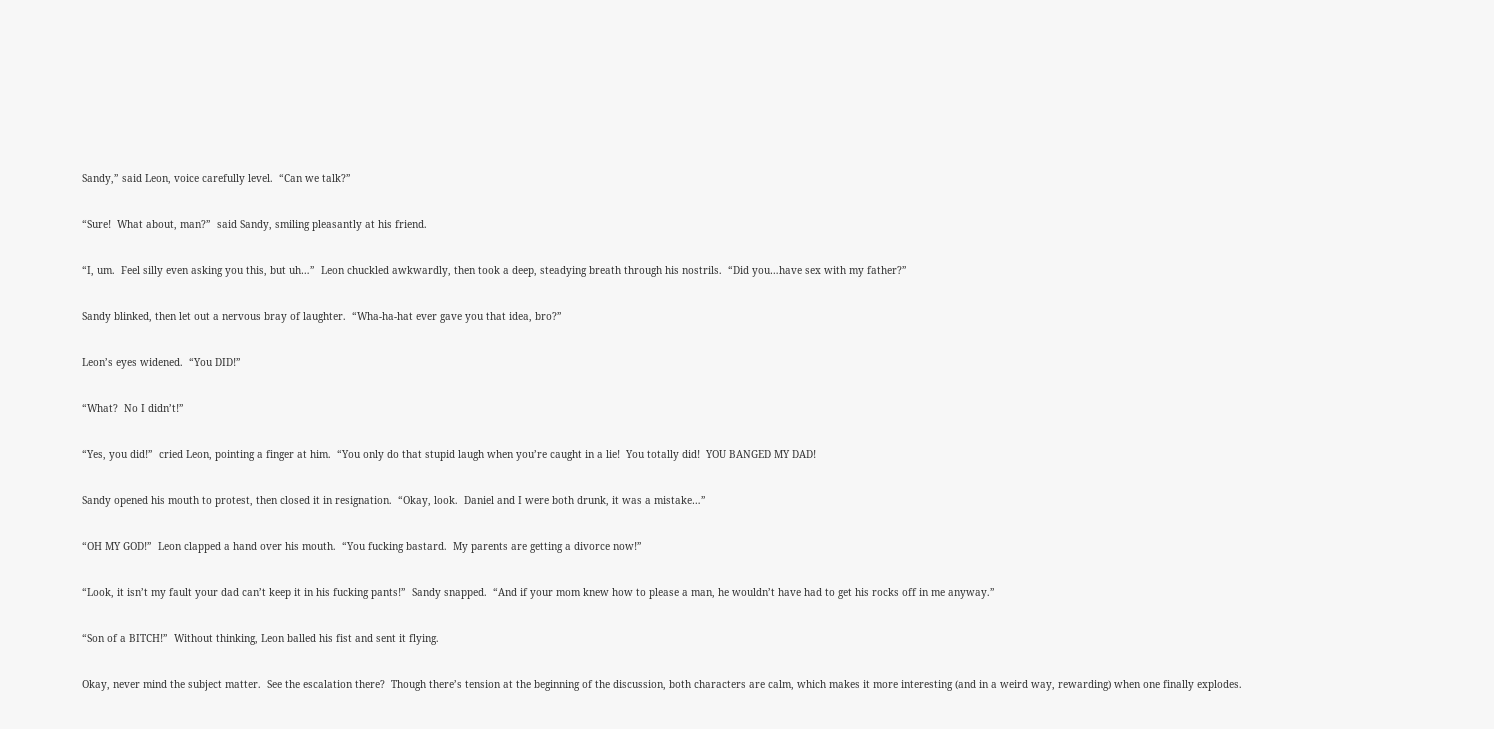Sandy,” said Leon, voice carefully level.  “Can we talk?”

“Sure!  What about, man?”  said Sandy, smiling pleasantly at his friend.

“I, um.  Feel silly even asking you this, but uh…”  Leon chuckled awkwardly, then took a deep, steadying breath through his nostrils.  “Did you…have sex with my father?”

Sandy blinked, then let out a nervous bray of laughter.  “Wha-ha-hat ever gave you that idea, bro?”

Leon’s eyes widened.  “You DID!”

“What?  No I didn’t!”

“Yes, you did!”  cried Leon, pointing a finger at him.  “You only do that stupid laugh when you’re caught in a lie!  You totally did!  YOU BANGED MY DAD!

Sandy opened his mouth to protest, then closed it in resignation.  “Okay, look.  Daniel and I were both drunk, it was a mistake…”

“OH MY GOD!”  Leon clapped a hand over his mouth.  “You fucking bastard.  My parents are getting a divorce now!”

“Look, it isn’t my fault your dad can’t keep it in his fucking pants!”  Sandy snapped.  “And if your mom knew how to please a man, he wouldn’t have had to get his rocks off in me anyway.”

“Son of a BITCH!”  Without thinking, Leon balled his fist and sent it flying.

Okay, never mind the subject matter.  See the escalation there?  Though there’s tension at the beginning of the discussion, both characters are calm, which makes it more interesting (and in a weird way, rewarding) when one finally explodes.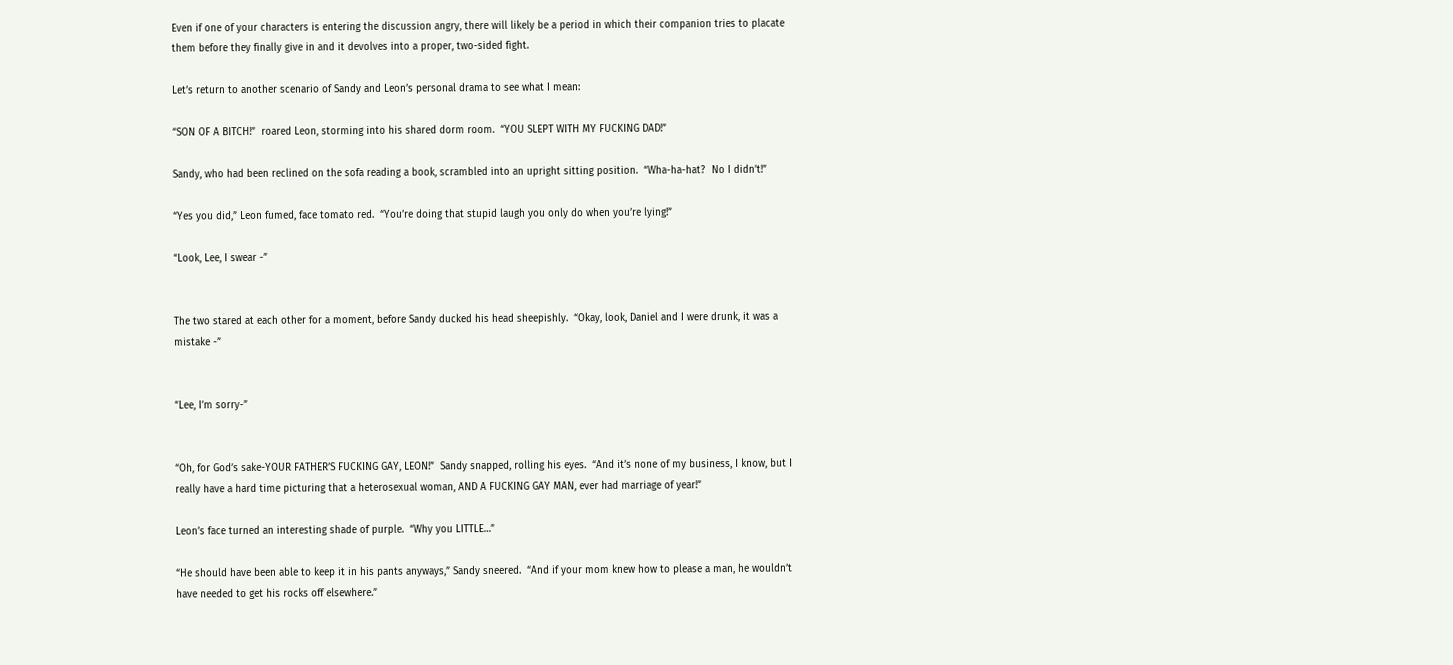Even if one of your characters is entering the discussion angry, there will likely be a period in which their companion tries to placate them before they finally give in and it devolves into a proper, two-sided fight.

Let’s return to another scenario of Sandy and Leon’s personal drama to see what I mean:

“SON OF A BITCH!”  roared Leon, storming into his shared dorm room.  “YOU SLEPT WITH MY FUCKING DAD!”

Sandy, who had been reclined on the sofa reading a book, scrambled into an upright sitting position.  “Wha-ha-hat?  No I didn’t!”

“Yes you did,” Leon fumed, face tomato red.  “You’re doing that stupid laugh you only do when you’re lying!”

“Look, Lee, I swear -”


The two stared at each other for a moment, before Sandy ducked his head sheepishly.  “Okay, look, Daniel and I were drunk, it was a mistake -”


“Lee, I’m sorry-”


“Oh, for God’s sake-YOUR FATHER’S FUCKING GAY, LEON!”  Sandy snapped, rolling his eyes.  “And it’s none of my business, I know, but I really have a hard time picturing that a heterosexual woman, AND A FUCKING GAY MAN, ever had marriage of year!”

Leon’s face turned an interesting shade of purple.  “Why you LITTLE…”

“He should have been able to keep it in his pants anyways,” Sandy sneered.  “And if your mom knew how to please a man, he wouldn’t have needed to get his rocks off elsewhere.”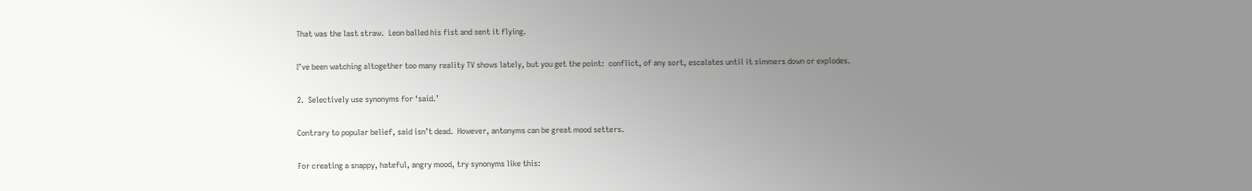That was the last straw.  Leon balled his fist and sent it flying.

I’ve been watching altogether too many reality TV shows lately, but you get the point:  conflict, of any sort, escalates until it simmers down or explodes.

2.  Selectively use synonyms for ‘said.’

Contrary to popular belief, said isn’t dead.  However, antonyms can be great mood setters.

For creating a snappy, hateful, angry mood, try synonyms like this: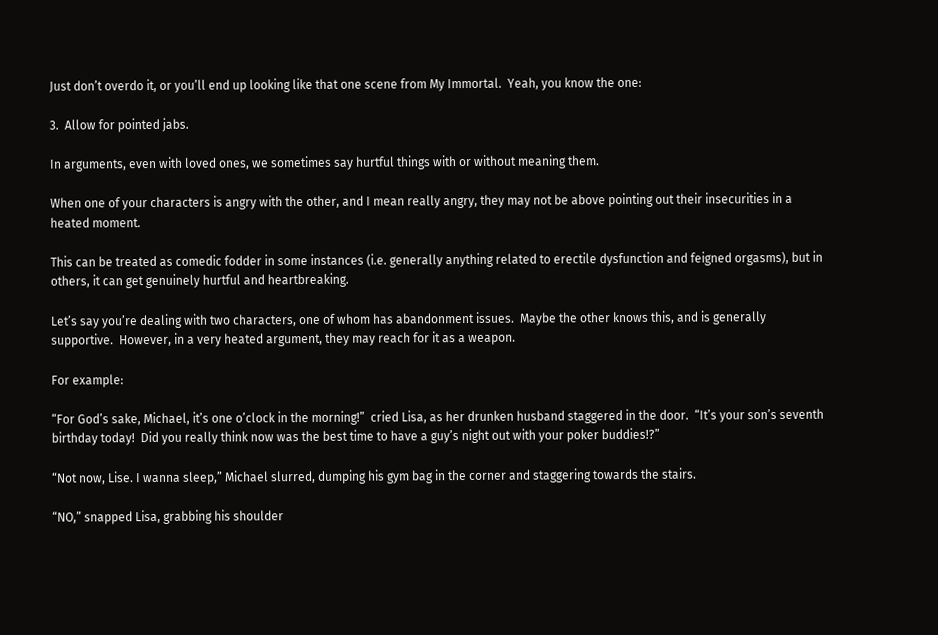Just don’t overdo it, or you’ll end up looking like that one scene from My Immortal.  Yeah, you know the one:

3.  Allow for pointed jabs.

In arguments, even with loved ones, we sometimes say hurtful things with or without meaning them.

When one of your characters is angry with the other, and I mean really angry, they may not be above pointing out their insecurities in a heated moment.

This can be treated as comedic fodder in some instances (i.e. generally anything related to erectile dysfunction and feigned orgasms), but in others, it can get genuinely hurtful and heartbreaking.

Let’s say you’re dealing with two characters, one of whom has abandonment issues.  Maybe the other knows this, and is generally supportive.  However, in a very heated argument, they may reach for it as a weapon.

For example:

“For God’s sake, Michael, it’s one o’clock in the morning!”  cried Lisa, as her drunken husband staggered in the door.  “It’s your son’s seventh birthday today!  Did you really think now was the best time to have a guy’s night out with your poker buddies!?”

“Not now, Lise. I wanna sleep,” Michael slurred, dumping his gym bag in the corner and staggering towards the stairs.

“NO,” snapped Lisa, grabbing his shoulder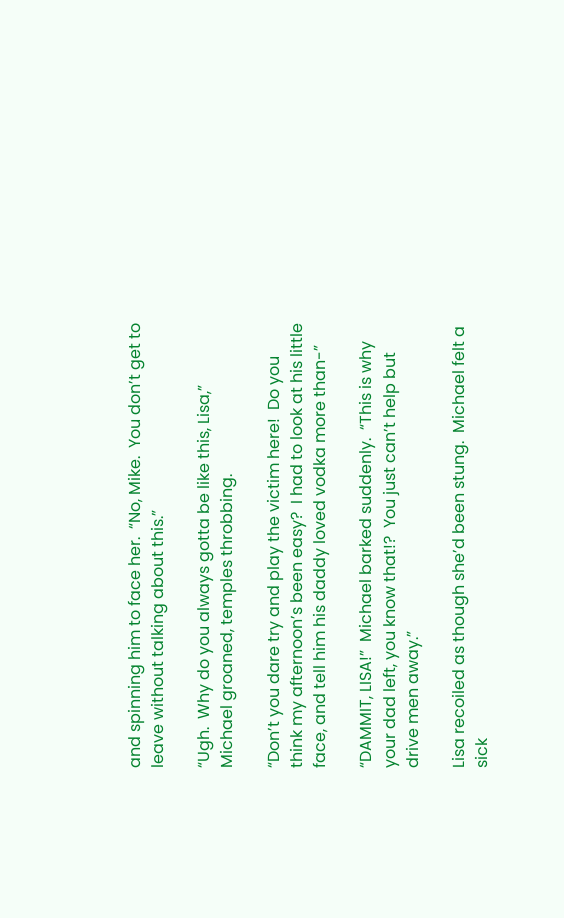and spinning him to face her.  “No, Mike.  You don’t get to leave without talking about this.”

“Ugh.  Why do you always gotta be like this, Lisa,”  Michael groaned, temples throbbing.

“Don’t you dare try and play the victim here!  Do you think my afternoon’s been easy?  I had to look at his little face, and tell him his daddy loved vodka more than-”

“DAMMIT, LISA!”  Michael barked suddenly.  “This is why your dad left, you know that!?  You just can’t help but drive men away.”

Lisa recoiled as though she’d been stung.  Michael felt a sick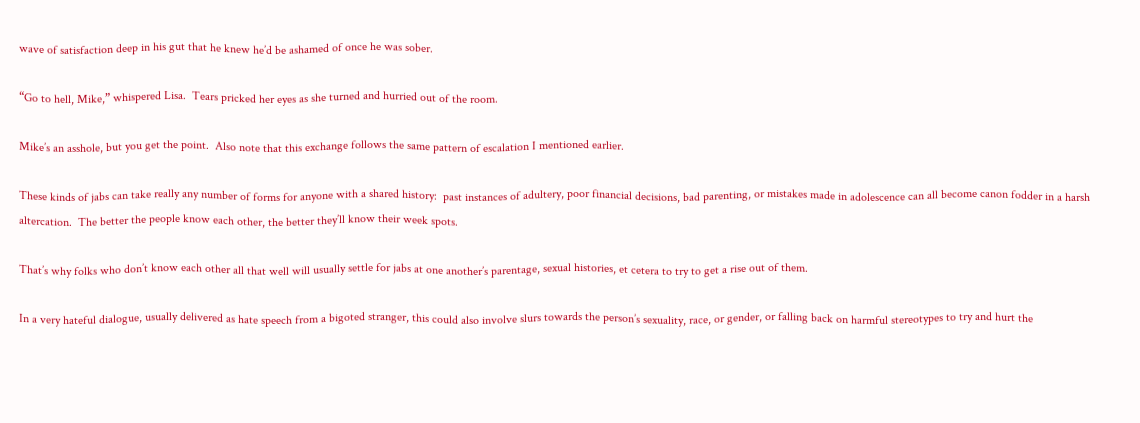wave of satisfaction deep in his gut that he knew he’d be ashamed of once he was sober.

“Go to hell, Mike,” whispered Lisa.  Tears pricked her eyes as she turned and hurried out of the room.

Mike’s an asshole, but you get the point.  Also note that this exchange follows the same pattern of escalation I mentioned earlier.

These kinds of jabs can take really any number of forms for anyone with a shared history:  past instances of adultery, poor financial decisions, bad parenting, or mistakes made in adolescence can all become canon fodder in a harsh altercation.  The better the people know each other, the better they’ll know their week spots.

That’s why folks who don’t know each other all that well will usually settle for jabs at one another’s parentage, sexual histories, et cetera to try to get a rise out of them.

In a very hateful dialogue, usually delivered as hate speech from a bigoted stranger, this could also involve slurs towards the person’s sexuality, race, or gender, or falling back on harmful stereotypes to try and hurt the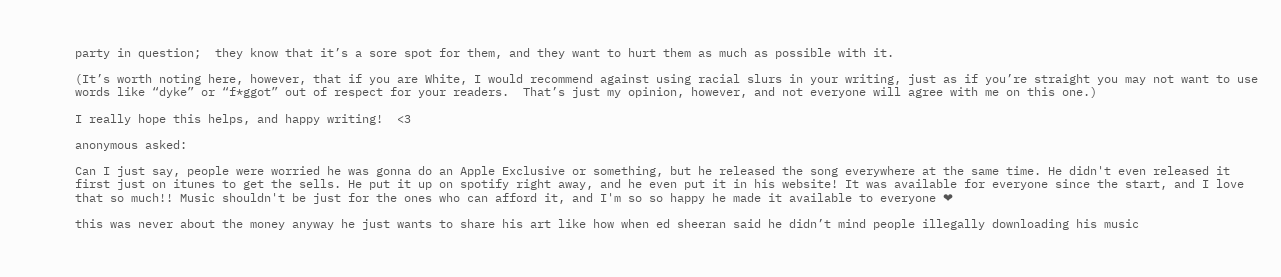party in question;  they know that it’s a sore spot for them, and they want to hurt them as much as possible with it.

(It’s worth noting here, however, that if you are White, I would recommend against using racial slurs in your writing, just as if you’re straight you may not want to use words like “dyke” or “f*ggot” out of respect for your readers.  That’s just my opinion, however, and not everyone will agree with me on this one.)

I really hope this helps, and happy writing!  <3

anonymous asked:

Can I just say, people were worried he was gonna do an Apple Exclusive or something, but he released the song everywhere at the same time. He didn't even released it first just on itunes to get the sells. He put it up on spotify right away, and he even put it in his website! It was available for everyone since the start, and I love that so much!! Music shouldn't be just for the ones who can afford it, and I'm so so happy he made it available to everyone ❤

this was never about the money anyway he just wants to share his art like how when ed sheeran said he didn’t mind people illegally downloading his music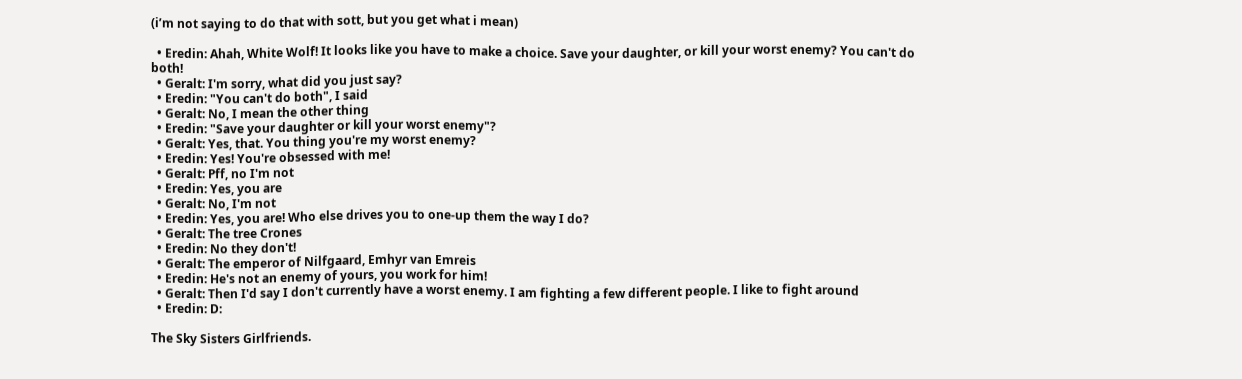(i’m not saying to do that with sott, but you get what i mean)

  • Eredin: Ahah, White Wolf! It looks like you have to make a choice. Save your daughter, or kill your worst enemy? You can't do both!
  • Geralt: I'm sorry, what did you just say?
  • Eredin: "You can't do both", I said
  • Geralt: No, I mean the other thing
  • Eredin: "Save your daughter or kill your worst enemy"?
  • Geralt: Yes, that. You thing you're my worst enemy?
  • Eredin: Yes! You're obsessed with me!
  • Geralt: Pff, no I'm not
  • Eredin: Yes, you are
  • Geralt: No, I'm not
  • Eredin: Yes, you are! Who else drives you to one-up them the way I do?
  • Geralt: The tree Crones
  • Eredin: No they don't!
  • Geralt: The emperor of Nilfgaard, Emhyr van Emreis
  • Eredin: He's not an enemy of yours, you work for him!
  • Geralt: Then I'd say I don't currently have a worst enemy. I am fighting a few different people. I like to fight around
  • Eredin: D:

The Sky Sisters Girlfriends.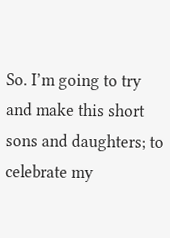So. I’m going to try and make this short sons and daughters; to celebrate my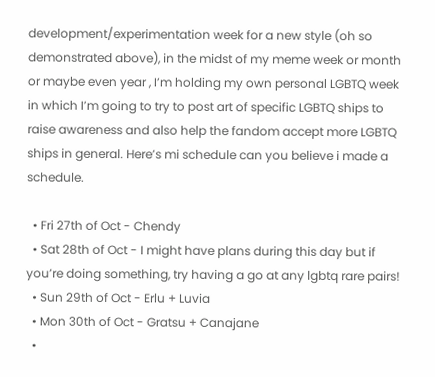development/experimentation week for a new style (oh so demonstrated above), in the midst of my meme week or month or maybe even year , I’m holding my own personal LGBTQ week in which I’m going to try to post art of specific LGBTQ ships to raise awareness and also help the fandom accept more LGBTQ ships in general. Here’s mi schedule can you believe i made a schedule.

  • Fri 27th of Oct - Chendy
  • Sat 28th of Oct - I might have plans during this day but if you’re doing something, try having a go at any lgbtq rare pairs!
  • Sun 29th of Oct - Erlu + Luvia
  • Mon 30th of Oct - Gratsu + Canajane
  •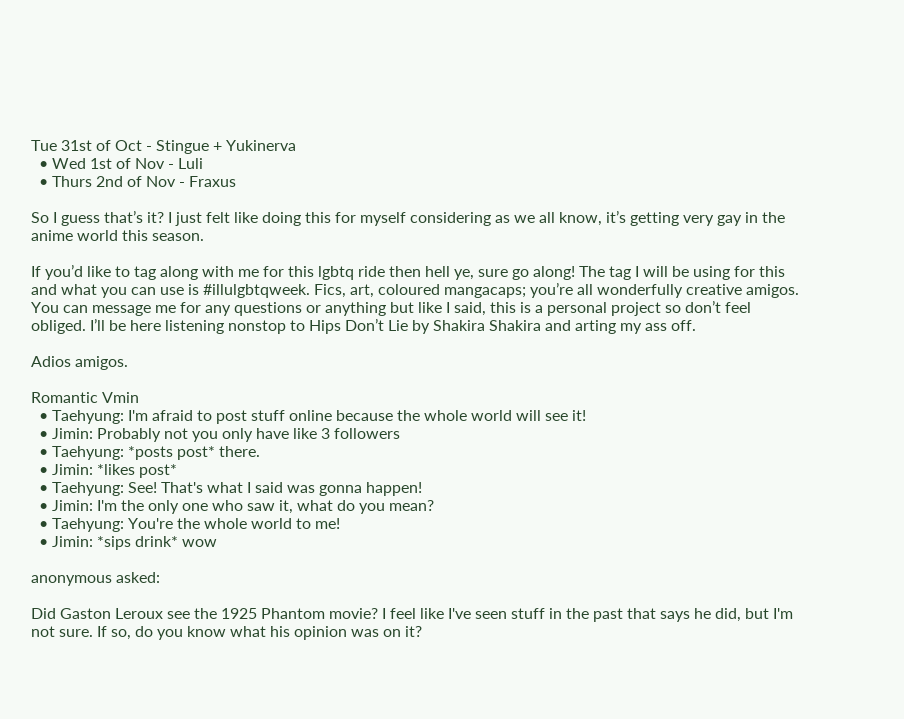Tue 31st of Oct - Stingue + Yukinerva
  • Wed 1st of Nov - Luli
  • Thurs 2nd of Nov - Fraxus

So I guess that’s it? I just felt like doing this for myself considering as we all know, it’s getting very gay in the anime world this season.

If you’d like to tag along with me for this lgbtq ride then hell ye, sure go along! The tag I will be using for this and what you can use is #illulgbtqweek. Fics, art, coloured mangacaps; you’re all wonderfully creative amigos. You can message me for any questions or anything but like I said, this is a personal project so don’t feel obliged. I’ll be here listening nonstop to Hips Don’t Lie by Shakira Shakira and arting my ass off.

Adios amigos.

Romantic Vmin
  • Taehyung: I'm afraid to post stuff online because the whole world will see it!
  • Jimin: Probably not you only have like 3 followers
  • Taehyung: *posts post* there.
  • Jimin: *likes post*
  • Taehyung: See! That's what I said was gonna happen!
  • Jimin: I'm the only one who saw it, what do you mean?
  • Taehyung: You're the whole world to me!
  • Jimin: *sips drink* wow

anonymous asked:

Did Gaston Leroux see the 1925 Phantom movie? I feel like I've seen stuff in the past that says he did, but I'm not sure. If so, do you know what his opinion was on it?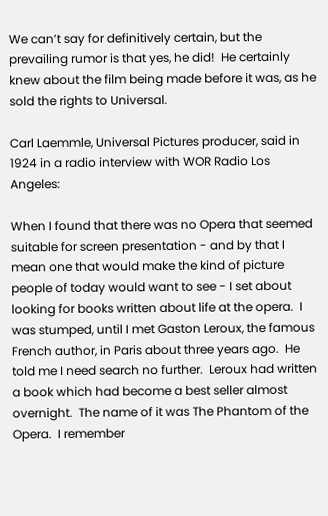We can’t say for definitively certain, but the prevailing rumor is that yes, he did!  He certainly knew about the film being made before it was, as he sold the rights to Universal.

Carl Laemmle, Universal Pictures producer, said in 1924 in a radio interview with WOR Radio Los Angeles:

When I found that there was no Opera that seemed suitable for screen presentation - and by that I mean one that would make the kind of picture people of today would want to see - I set about looking for books written about life at the opera.  I was stumped, until I met Gaston Leroux, the famous French author, in Paris about three years ago.  He told me I need search no further.  Leroux had written a book which had become a best seller almost overnight.  The name of it was The Phantom of the Opera.  I remember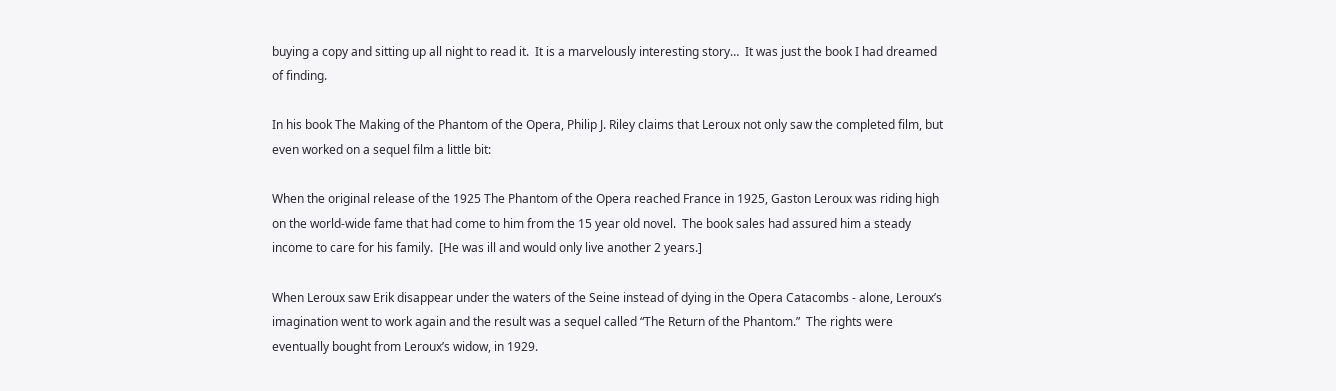buying a copy and sitting up all night to read it.  It is a marvelously interesting story…  It was just the book I had dreamed of finding.

In his book The Making of the Phantom of the Opera, Philip J. Riley claims that Leroux not only saw the completed film, but even worked on a sequel film a little bit:

When the original release of the 1925 The Phantom of the Opera reached France in 1925, Gaston Leroux was riding high on the world-wide fame that had come to him from the 15 year old novel.  The book sales had assured him a steady income to care for his family.  [He was ill and would only live another 2 years.]

When Leroux saw Erik disappear under the waters of the Seine instead of dying in the Opera Catacombs - alone, Leroux’s imagination went to work again and the result was a sequel called “The Return of the Phantom.”  The rights were eventually bought from Leroux’s widow, in 1929.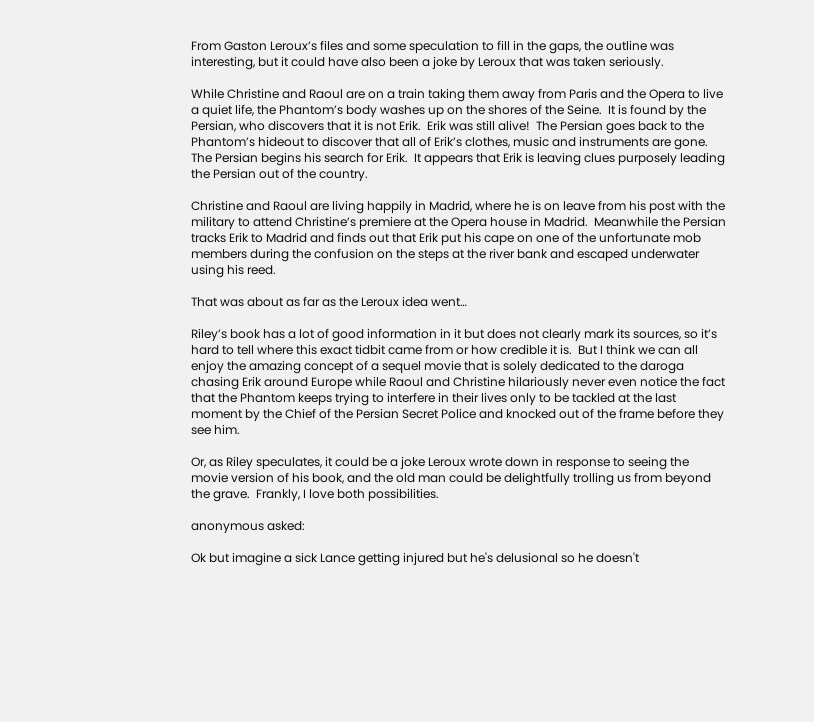From Gaston Leroux’s files and some speculation to fill in the gaps, the outline was interesting, but it could have also been a joke by Leroux that was taken seriously.

While Christine and Raoul are on a train taking them away from Paris and the Opera to live a quiet life, the Phantom’s body washes up on the shores of the Seine.  It is found by the Persian, who discovers that it is not Erik.  Erik was still alive!  The Persian goes back to the Phantom’s hideout to discover that all of Erik’s clothes, music and instruments are gone.  The Persian begins his search for Erik.  It appears that Erik is leaving clues purposely leading the Persian out of the country.

Christine and Raoul are living happily in Madrid, where he is on leave from his post with the military to attend Christine’s premiere at the Opera house in Madrid.  Meanwhile the Persian tracks Erik to Madrid and finds out that Erik put his cape on one of the unfortunate mob members during the confusion on the steps at the river bank and escaped underwater using his reed.

That was about as far as the Leroux idea went…

Riley’s book has a lot of good information in it but does not clearly mark its sources, so it’s hard to tell where this exact tidbit came from or how credible it is.  But I think we can all enjoy the amazing concept of a sequel movie that is solely dedicated to the daroga chasing Erik around Europe while Raoul and Christine hilariously never even notice the fact that the Phantom keeps trying to interfere in their lives only to be tackled at the last moment by the Chief of the Persian Secret Police and knocked out of the frame before they see him.

Or, as Riley speculates, it could be a joke Leroux wrote down in response to seeing the movie version of his book, and the old man could be delightfully trolling us from beyond the grave.  Frankly, I love both possibilities.

anonymous asked:

Ok but imagine a sick Lance getting injured but he's delusional so he doesn't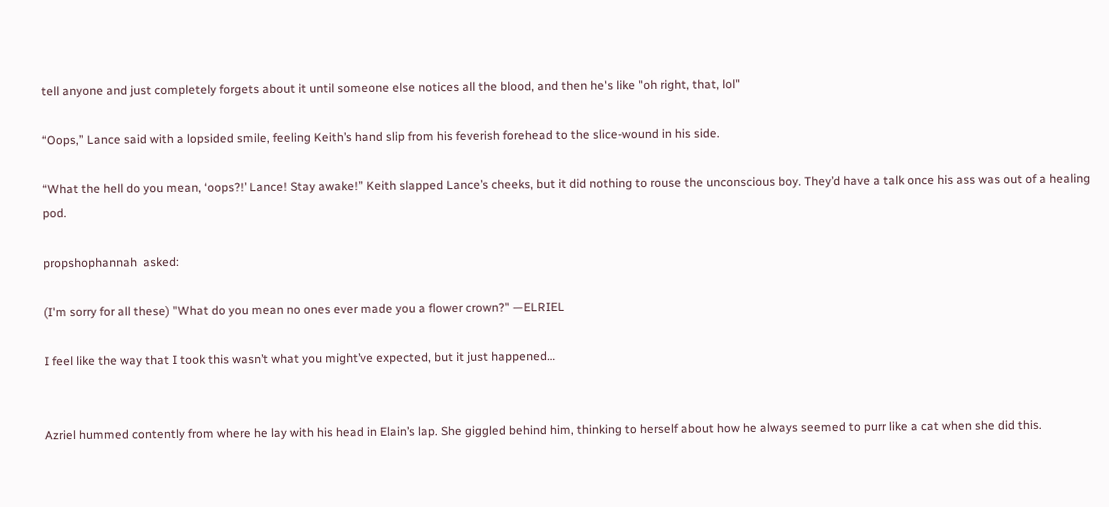tell anyone and just completely forgets about it until someone else notices all the blood, and then he's like "oh right, that, lol"

“Oops,” Lance said with a lopsided smile, feeling Keith’s hand slip from his feverish forehead to the slice-wound in his side.

“What the hell do you mean, ‘oops?!’ Lance! Stay awake!” Keith slapped Lance’s cheeks, but it did nothing to rouse the unconscious boy. They’d have a talk once his ass was out of a healing pod.

propshophannah  asked:

(I'm sorry for all these) "What do you mean no ones ever made you a flower crown?" —ELRIEL

I feel like the way that I took this wasn’t what you might’ve expected, but it just happened…


Azriel hummed contently from where he lay with his head in Elain’s lap. She giggled behind him, thinking to herself about how he always seemed to purr like a cat when she did this.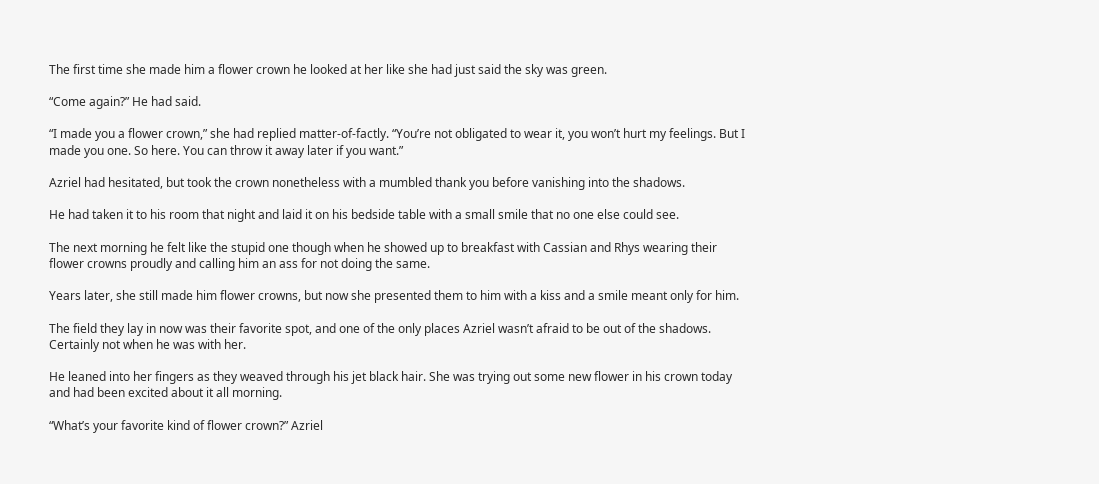The first time she made him a flower crown he looked at her like she had just said the sky was green.

“Come again?” He had said.

“I made you a flower crown,” she had replied matter-of-factly. “You’re not obligated to wear it, you won’t hurt my feelings. But I made you one. So here. You can throw it away later if you want.”

Azriel had hesitated, but took the crown nonetheless with a mumbled thank you before vanishing into the shadows.

He had taken it to his room that night and laid it on his bedside table with a small smile that no one else could see.

The next morning he felt like the stupid one though when he showed up to breakfast with Cassian and Rhys wearing their flower crowns proudly and calling him an ass for not doing the same.

Years later, she still made him flower crowns, but now she presented them to him with a kiss and a smile meant only for him.

The field they lay in now was their favorite spot, and one of the only places Azriel wasn’t afraid to be out of the shadows. Certainly not when he was with her.

He leaned into her fingers as they weaved through his jet black hair. She was trying out some new flower in his crown today and had been excited about it all morning.

“What’s your favorite kind of flower crown?” Azriel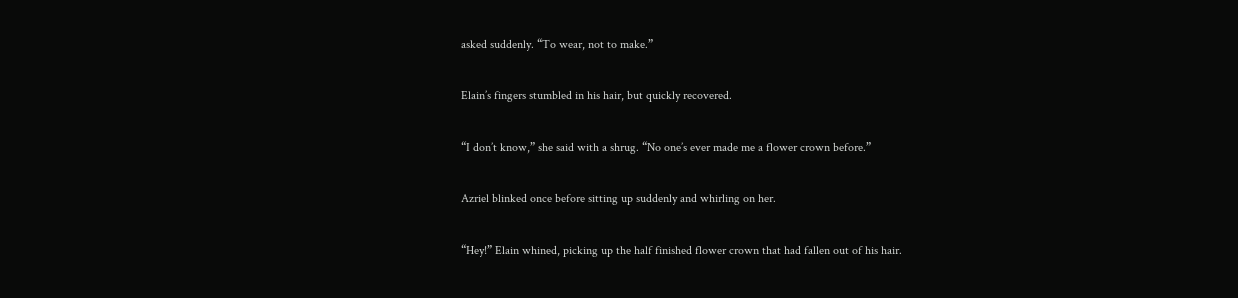asked suddenly. “To wear, not to make.”

Elain’s fingers stumbled in his hair, but quickly recovered.

“I don’t know,” she said with a shrug. “No one’s ever made me a flower crown before.”

Azriel blinked once before sitting up suddenly and whirling on her.

“Hey!” Elain whined, picking up the half finished flower crown that had fallen out of his hair.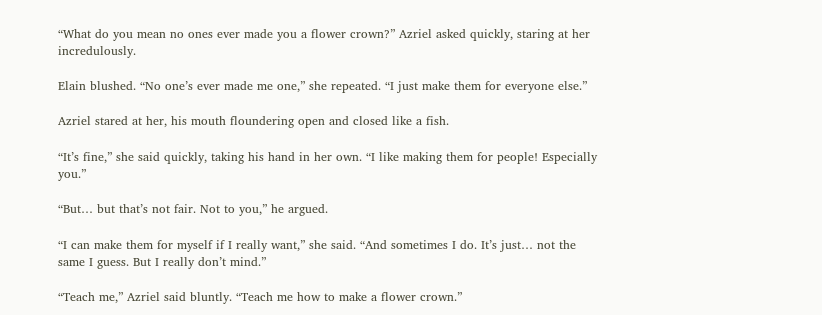“What do you mean no ones ever made you a flower crown?” Azriel asked quickly, staring at her incredulously.

Elain blushed. “No one’s ever made me one,” she repeated. “I just make them for everyone else.”

Azriel stared at her, his mouth floundering open and closed like a fish.

“It’s fine,” she said quickly, taking his hand in her own. “I like making them for people! Especially you.”

“But… but that’s not fair. Not to you,” he argued.

“I can make them for myself if I really want,” she said. “And sometimes I do. It’s just… not the same I guess. But I really don’t mind.”

“Teach me,” Azriel said bluntly. “Teach me how to make a flower crown.”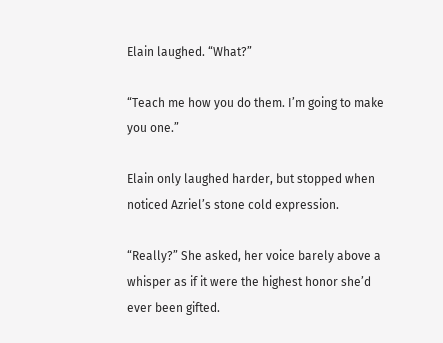Elain laughed. “What?”

“Teach me how you do them. I’m going to make you one.”

Elain only laughed harder, but stopped when noticed Azriel’s stone cold expression.

“Really?” She asked, her voice barely above a whisper as if it were the highest honor she’d ever been gifted.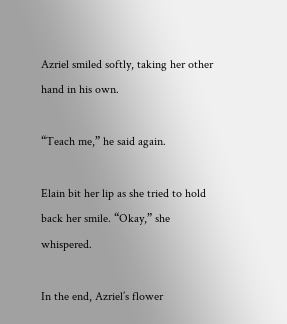Azriel smiled softly, taking her other hand in his own.

“Teach me,” he said again.

Elain bit her lip as she tried to hold back her smile. “Okay,” she whispered.

In the end, Azriel’s flower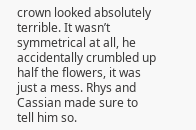crown looked absolutely terrible. It wasn’t symmetrical at all, he accidentally crumbled up half the flowers, it was just a mess. Rhys and Cassian made sure to tell him so.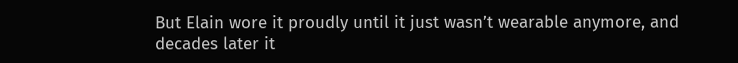But Elain wore it proudly until it just wasn’t wearable anymore, and decades later it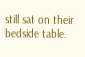still sat on their bedside table.